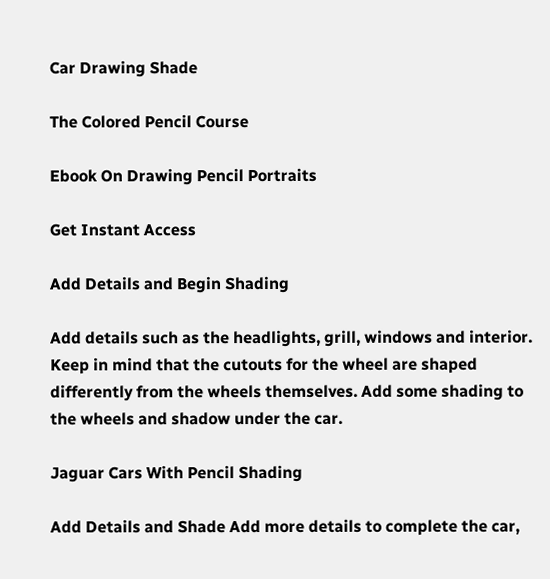Car Drawing Shade

The Colored Pencil Course

Ebook On Drawing Pencil Portraits

Get Instant Access

Add Details and Begin Shading

Add details such as the headlights, grill, windows and interior. Keep in mind that the cutouts for the wheel are shaped differently from the wheels themselves. Add some shading to the wheels and shadow under the car.

Jaguar Cars With Pencil Shading

Add Details and Shade Add more details to complete the car,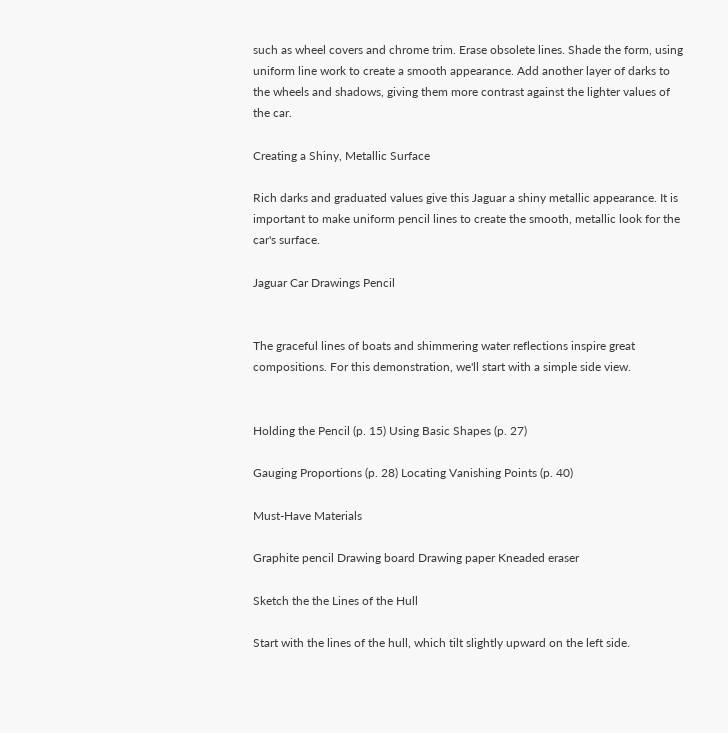such as wheel covers and chrome trim. Erase obsolete lines. Shade the form, using uniform line work to create a smooth appearance. Add another layer of darks to the wheels and shadows, giving them more contrast against the lighter values of the car.

Creating a Shiny, Metallic Surface

Rich darks and graduated values give this Jaguar a shiny metallic appearance. It is important to make uniform pencil lines to create the smooth, metallic look for the car's surface.

Jaguar Car Drawings Pencil


The graceful lines of boats and shimmering water reflections inspire great compositions. For this demonstration, we'll start with a simple side view.


Holding the Pencil (p. 15) Using Basic Shapes (p. 27)

Gauging Proportions (p. 28) Locating Vanishing Points (p. 40)

Must-Have Materials

Graphite pencil Drawing board Drawing paper Kneaded eraser

Sketch the the Lines of the Hull

Start with the lines of the hull, which tilt slightly upward on the left side.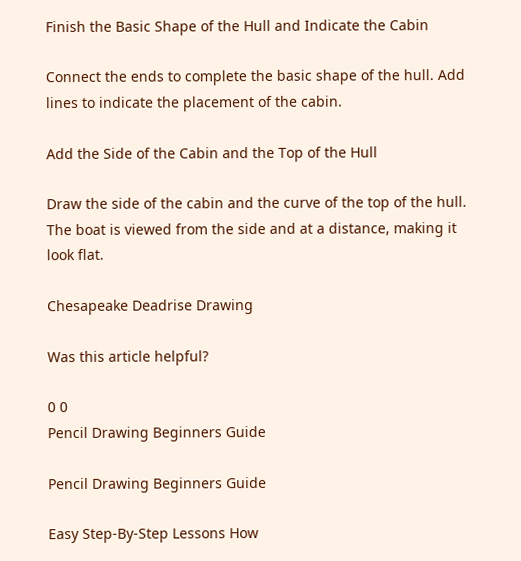Finish the Basic Shape of the Hull and Indicate the Cabin

Connect the ends to complete the basic shape of the hull. Add lines to indicate the placement of the cabin.

Add the Side of the Cabin and the Top of the Hull

Draw the side of the cabin and the curve of the top of the hull. The boat is viewed from the side and at a distance, making it look flat.

Chesapeake Deadrise Drawing

Was this article helpful?

0 0
Pencil Drawing Beginners Guide

Pencil Drawing Beginners Guide

Easy Step-By-Step Lessons How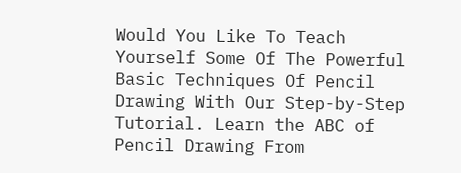Would You Like To Teach Yourself Some Of The Powerful Basic Techniques Of Pencil Drawing With Our Step-by-Step Tutorial. Learn the ABC of Pencil Drawing From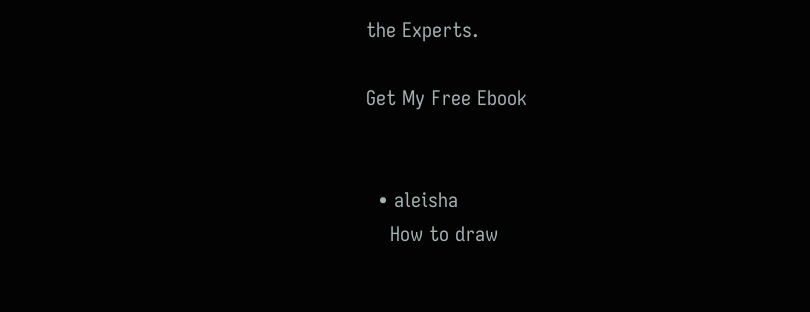the Experts.

Get My Free Ebook


  • aleisha
    How to draw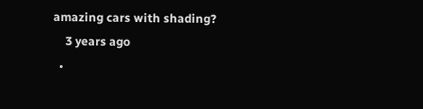amazing cars with shading?
    3 years ago
  •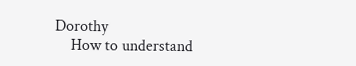Dorothy
    How to understand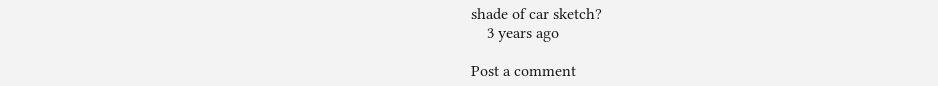shade of car sketch?
    3 years ago

Post a comment